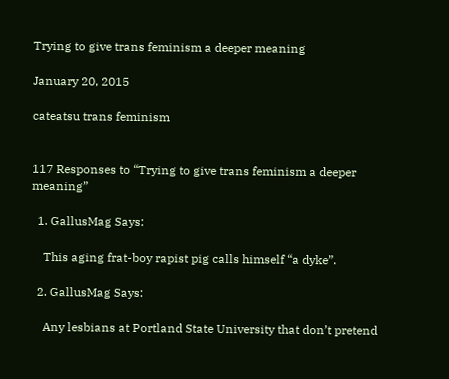Trying to give trans feminism a deeper meaning

January 20, 2015

cateatsu trans feminism


117 Responses to “Trying to give trans feminism a deeper meaning”

  1. GallusMag Says:

    This aging frat-boy rapist pig calls himself “a dyke”.

  2. GallusMag Says:

    Any lesbians at Portland State University that don’t pretend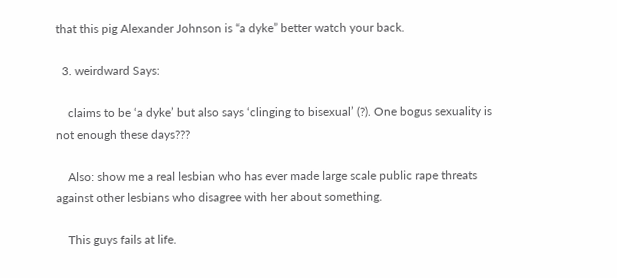that this pig Alexander Johnson is “a dyke” better watch your back.

  3. weirdward Says:

    claims to be ‘a dyke’ but also says ‘clinging to bisexual’ (?). One bogus sexuality is not enough these days???

    Also: show me a real lesbian who has ever made large scale public rape threats against other lesbians who disagree with her about something.

    This guys fails at life.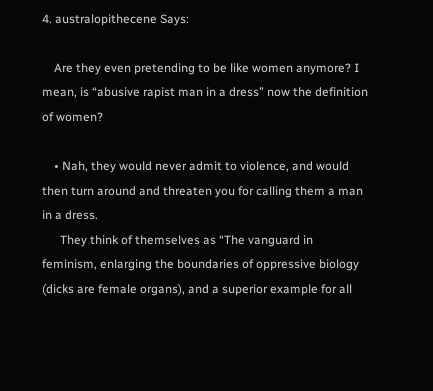4. australopithecene Says:

    Are they even pretending to be like women anymore? I mean, is “abusive rapist man in a dress” now the definition of women?

    • Nah, they would never admit to violence, and would then turn around and threaten you for calling them a man in a dress.
      They think of themselves as “The vanguard in feminism, enlarging the boundaries of oppressive biology (dicks are female organs), and a superior example for all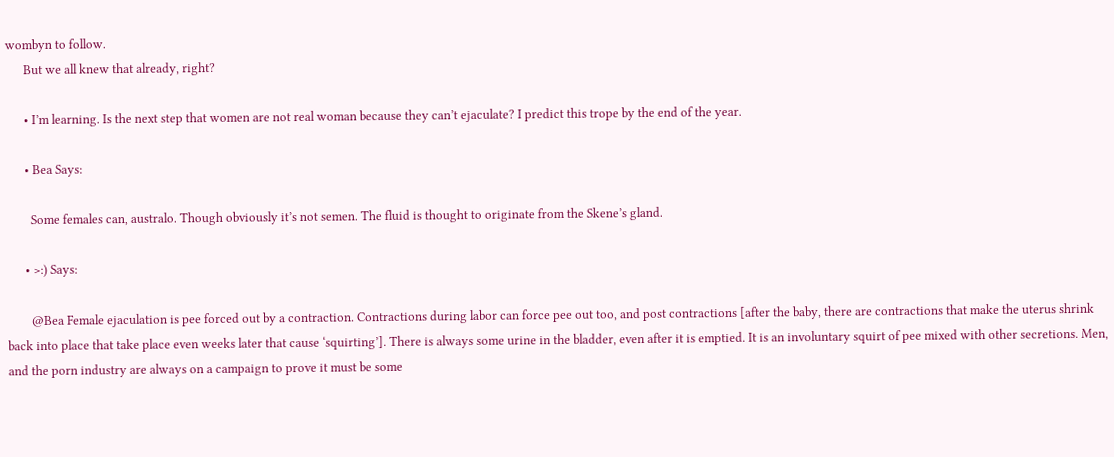wombyn to follow.
      But we all knew that already, right?

      • I’m learning. Is the next step that women are not real woman because they can’t ejaculate? I predict this trope by the end of the year.

      • Bea Says:

        Some females can, australo. Though obviously it’s not semen. The fluid is thought to originate from the Skene’s gland.

      • >:) Says:

        @Bea Female ejaculation is pee forced out by a contraction. Contractions during labor can force pee out too, and post contractions [after the baby, there are contractions that make the uterus shrink back into place that take place even weeks later that cause ‘squirting’]. There is always some urine in the bladder, even after it is emptied. It is an involuntary squirt of pee mixed with other secretions. Men, and the porn industry are always on a campaign to prove it must be some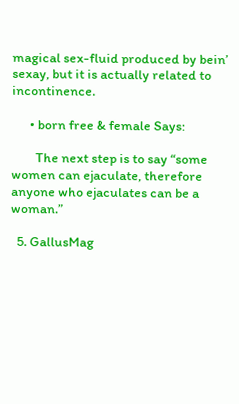magical sex-fluid produced by bein’ sexay, but it is actually related to incontinence.

      • born free & female Says:

        The next step is to say “some women can ejaculate, therefore anyone who ejaculates can be a woman.”

  5. GallusMag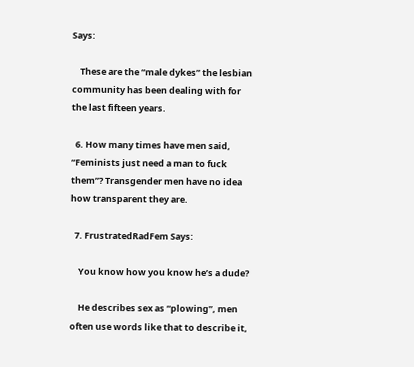Says:

    These are the “male dykes” the lesbian community has been dealing with for the last fifteen years.

  6. How many times have men said, “Feminists just need a man to fuck them”? Transgender men have no idea how transparent they are.

  7. FrustratedRadFem Says:

    You know how you know he’s a dude?

    He describes sex as “plowing”, men often use words like that to describe it,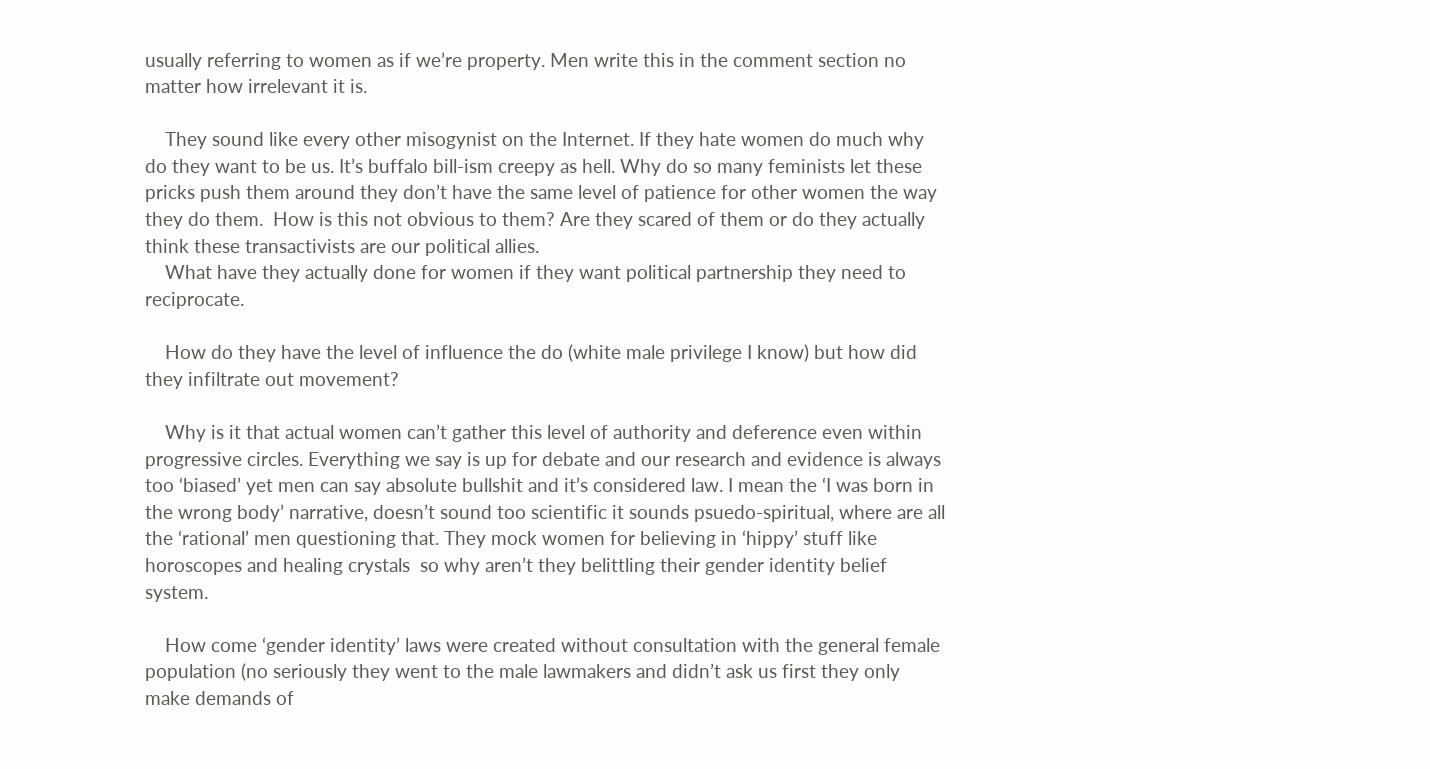usually referring to women as if we’re property. Men write this in the comment section no matter how irrelevant it is.

    They sound like every other misogynist on the Internet. If they hate women do much why do they want to be us. It’s buffalo bill-ism creepy as hell. Why do so many feminists let these pricks push them around they don’t have the same level of patience for other women the way they do them.  How is this not obvious to them? Are they scared of them or do they actually think these transactivists are our political allies.
    What have they actually done for women if they want political partnership they need to reciprocate.

    How do they have the level of influence the do (white male privilege I know) but how did they infiltrate out movement?

    Why is it that actual women can’t gather this level of authority and deference even within progressive circles. Everything we say is up for debate and our research and evidence is always too ‘biased’ yet men can say absolute bullshit and it’s considered law. I mean the ‘I was born in the wrong body’ narrative, doesn’t sound too scientific it sounds psuedo-spiritual, where are all the ‘rational’ men questioning that. They mock women for believing in ‘hippy’ stuff like horoscopes and healing crystals  so why aren’t they belittling their gender identity belief system.

    How come ‘gender identity’ laws were created without consultation with the general female population (no seriously they went to the male lawmakers and didn’t ask us first they only make demands of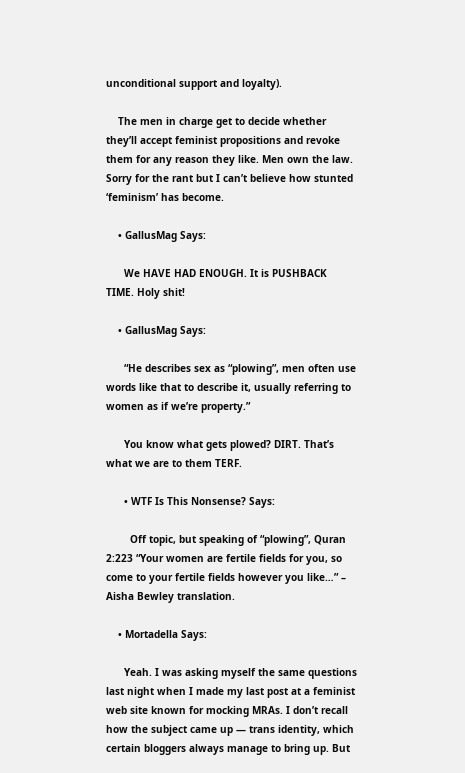unconditional support and loyalty).

    The men in charge get to decide whether they’ll accept feminist propositions and revoke them for any reason they like. Men own the law. Sorry for the rant but I can’t believe how stunted ‘feminism’ has become.

    • GallusMag Says:

      We HAVE HAD ENOUGH. It is PUSHBACK TIME. Holy shit!

    • GallusMag Says:

      “He describes sex as “plowing”, men often use words like that to describe it, usually referring to women as if we’re property.”

      You know what gets plowed? DIRT. That’s what we are to them TERF.

      • WTF Is This Nonsense? Says:

        Off topic, but speaking of “plowing”, Quran 2:223 “Your women are fertile fields for you, so come to your fertile fields however you like…” – Aisha Bewley translation.

    • Mortadella Says:

      Yeah. I was asking myself the same questions last night when I made my last post at a feminist web site known for mocking MRAs. I don’t recall how the subject came up — trans identity, which certain bloggers always manage to bring up. But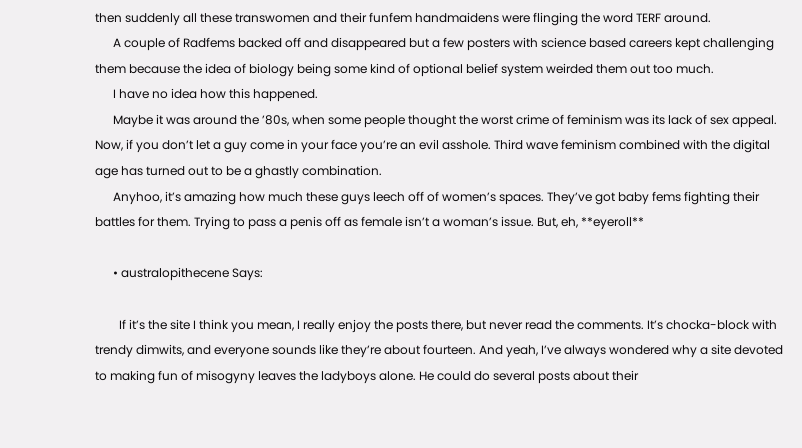then suddenly all these transwomen and their funfem handmaidens were flinging the word TERF around.
      A couple of Radfems backed off and disappeared but a few posters with science based careers kept challenging them because the idea of biology being some kind of optional belief system weirded them out too much.
      I have no idea how this happened.
      Maybe it was around the ’80s, when some people thought the worst crime of feminism was its lack of sex appeal. Now, if you don’t let a guy come in your face you’re an evil asshole. Third wave feminism combined with the digital age has turned out to be a ghastly combination.
      Anyhoo, it’s amazing how much these guys leech off of women’s spaces. They’ve got baby fems fighting their battles for them. Trying to pass a penis off as female isn’t a woman’s issue. But, eh, **eyeroll**

      • australopithecene Says:

        If it’s the site I think you mean, I really enjoy the posts there, but never read the comments. It’s chocka-block with trendy dimwits, and everyone sounds like they’re about fourteen. And yeah, I’ve always wondered why a site devoted to making fun of misogyny leaves the ladyboys alone. He could do several posts about their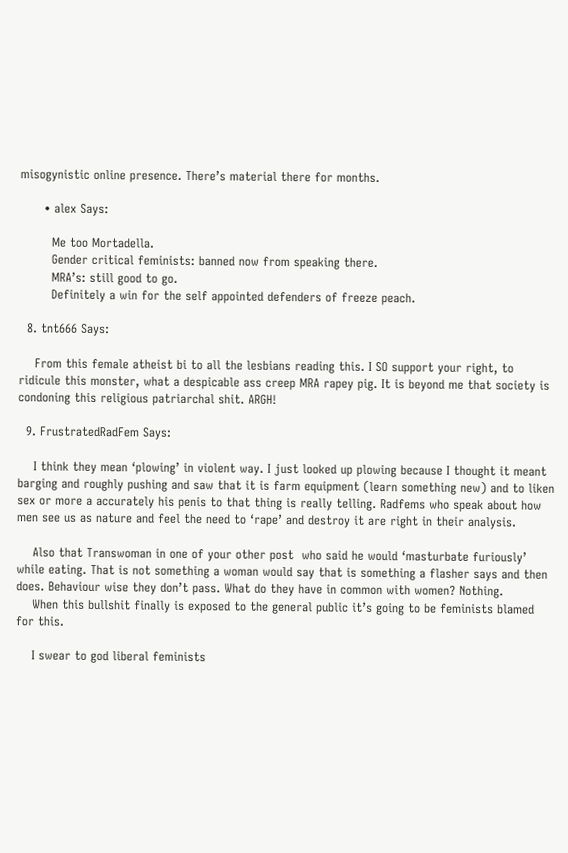misogynistic online presence. There’s material there for months.

      • alex Says:

        Me too Mortadella.
        Gender critical feminists: banned now from speaking there.
        MRA’s: still good to go.
        Definitely a win for the self appointed defenders of freeze peach.

  8. tnt666 Says:

    From this female atheist bi to all the lesbians reading this. I SO support your right, to ridicule this monster, what a despicable ass creep MRA rapey pig. It is beyond me that society is condoning this religious patriarchal shit. ARGH!

  9. FrustratedRadFem Says:

    I think they mean ‘plowing’ in violent way. I just looked up plowing because I thought it meant barging and roughly pushing and saw that it is farm equipment (learn something new) and to liken sex or more a accurately his penis to that thing is really telling. Radfems who speak about how men see us as nature and feel the need to ‘rape’ and destroy it are right in their analysis.

    Also that Transwoman in one of your other post  who said he would ‘masturbate furiously’ while eating. That is not something a woman would say that is something a flasher says and then does. Behaviour wise they don’t pass. What do they have in common with women? Nothing.
    When this bullshit finally is exposed to the general public it’s going to be feminists blamed for this.

    I swear to god liberal feminists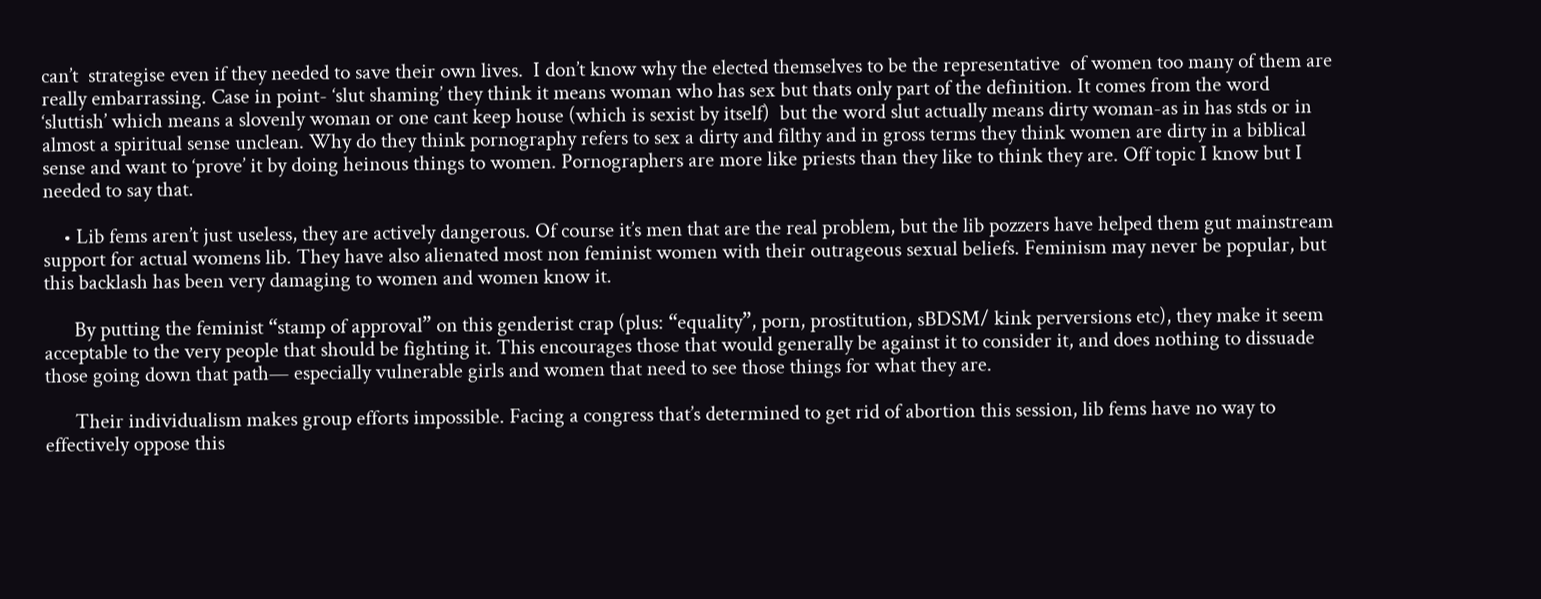can’t  strategise even if they needed to save their own lives.  I don’t know why the elected themselves to be the representative  of women too many of them are really embarrassing. Case in point- ‘slut shaming’ they think it means woman who has sex but thats only part of the definition. It comes from the word ‘sluttish’ which means a slovenly woman or one cant keep house (which is sexist by itself)  but the word slut actually means dirty woman-as in has stds or in almost a spiritual sense unclean. Why do they think pornography refers to sex a dirty and filthy and in gross terms they think women are dirty in a biblical sense and want to ‘prove’ it by doing heinous things to women. Pornographers are more like priests than they like to think they are. Off topic I know but I needed to say that.

    • Lib fems aren’t just useless, they are actively dangerous. Of course it’s men that are the real problem, but the lib pozzers have helped them gut mainstream support for actual womens lib. They have also alienated most non feminist women with their outrageous sexual beliefs. Feminism may never be popular, but this backlash has been very damaging to women and women know it.

      By putting the feminist “stamp of approval” on this genderist crap (plus: “equality”, porn, prostitution, sBDSM/ kink perversions etc), they make it seem acceptable to the very people that should be fighting it. This encourages those that would generally be against it to consider it, and does nothing to dissuade those going down that path— especially vulnerable girls and women that need to see those things for what they are.

      Their individualism makes group efforts impossible. Facing a congress that’s determined to get rid of abortion this session, lib fems have no way to effectively oppose this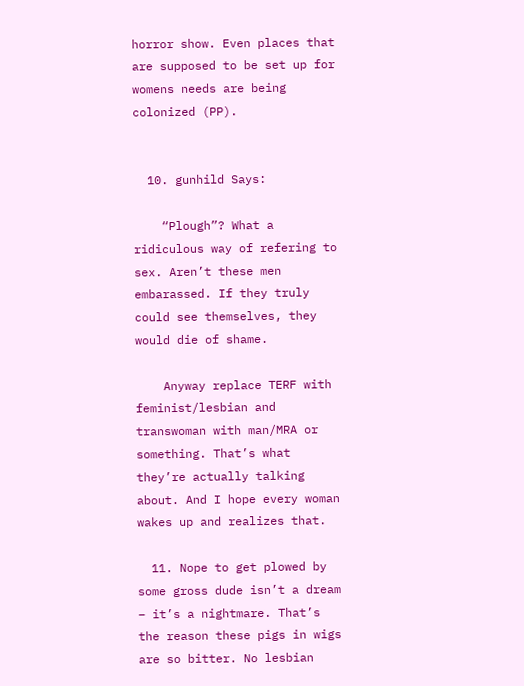horror show. Even places that are supposed to be set up for womens needs are being colonized (PP).


  10. gunhild Says:

    “Plough”? What a ridiculous way of refering to sex. Aren’t these men embarassed. If they truly could see themselves, they would die of shame.

    Anyway replace TERF with feminist/lesbian and transwoman with man/MRA or something. That’s what they’re actually talking about. And I hope every woman wakes up and realizes that.

  11. Nope to get plowed by some gross dude isn’t a dream – it’s a nightmare. That’s the reason these pigs in wigs are so bitter. No lesbian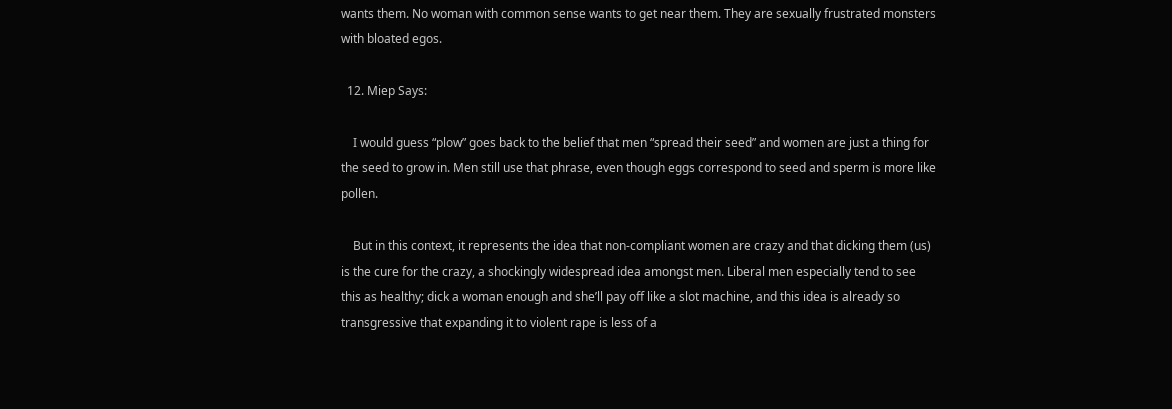wants them. No woman with common sense wants to get near them. They are sexually frustrated monsters with bloated egos.

  12. Miep Says:

    I would guess “plow” goes back to the belief that men “spread their seed” and women are just a thing for the seed to grow in. Men still use that phrase, even though eggs correspond to seed and sperm is more like pollen.

    But in this context, it represents the idea that non-compliant women are crazy and that dicking them (us) is the cure for the crazy, a shockingly widespread idea amongst men. Liberal men especially tend to see this as healthy; dick a woman enough and she’ll pay off like a slot machine, and this idea is already so transgressive that expanding it to violent rape is less of a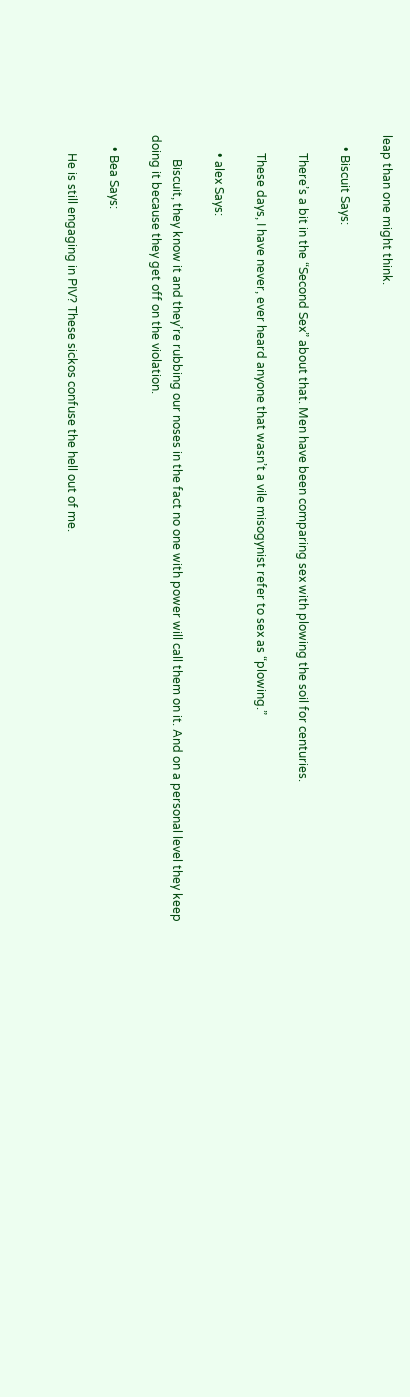leap than one might think.

    • Biscuit Says:

      There’s a bit in the “Second Sex” about that. Men have been comparing sex with plowing the soil for centuries.

      These days, I have never, ever heard anyone that wasn’t a vile misogynist refer to sex as “plowing.”

      • alex Says:

        Biscuit, they know it and they’re rubbing our noses in the fact no one with power will call them on it. And on a personal level they keep doing it because they get off on the violation.

    • Bea Says:

      He is still engaging in PIV? These sickos confuse the hell out of me.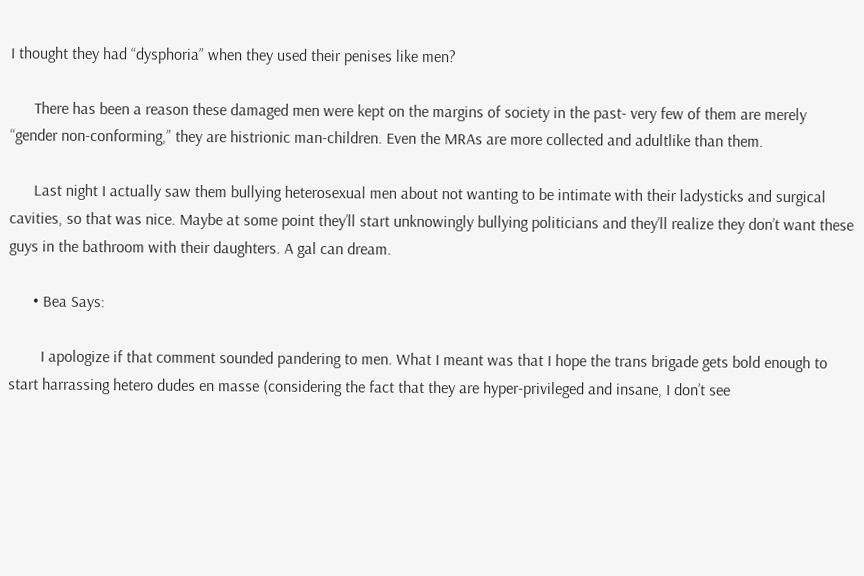I thought they had “dysphoria” when they used their penises like men?

      There has been a reason these damaged men were kept on the margins of society in the past- very few of them are merely “gender non-conforming,” they are histrionic man-children. Even the MRAs are more collected and adultlike than them.

      Last night I actually saw them bullying heterosexual men about not wanting to be intimate with their ladysticks and surgical cavities, so that was nice. Maybe at some point they’ll start unknowingly bullying politicians and they’ll realize they don’t want these guys in the bathroom with their daughters. A gal can dream.

      • Bea Says:

        I apologize if that comment sounded pandering to men. What I meant was that I hope the trans brigade gets bold enough to start harrassing hetero dudes en masse (considering the fact that they are hyper-privileged and insane, I don’t see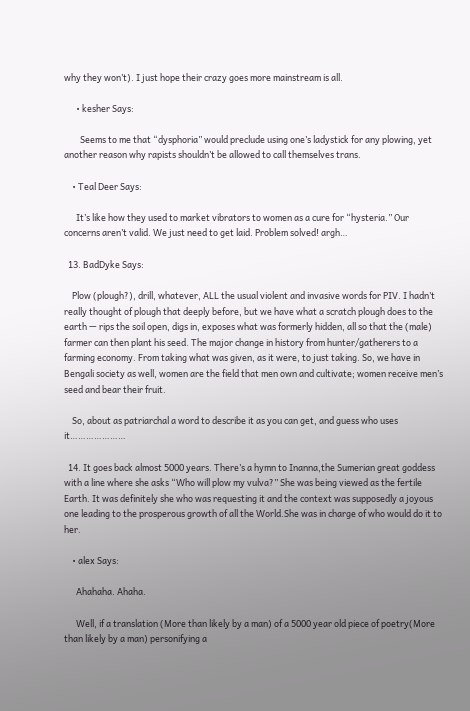why they won’t). I just hope their crazy goes more mainstream is all.

      • kesher Says:

        Seems to me that “dysphoria” would preclude using one’s ladystick for any plowing, yet another reason why rapists shouldn’t be allowed to call themselves trans.

    • Teal Deer Says:

      It’s like how they used to market vibrators to women as a cure for “hysteria.” Our concerns aren’t valid. We just need to get laid. Problem solved! argh…

  13. BadDyke Says:

    Plow (plough?), drill, whatever, ALL the usual violent and invasive words for PIV. I hadn’t really thought of plough that deeply before, but we have what a scratch plough does to the earth — rips the soil open, digs in, exposes what was formerly hidden, all so that the (male) farmer can then plant his seed. The major change in history from hunter/gatherers to a farming economy. From taking what was given, as it were, to just taking. So, we have in Bengali society as well, women are the field that men own and cultivate; women receive men’s seed and bear their fruit.

    So, about as patriarchal a word to describe it as you can get, and guess who uses it…………………

  14. It goes back almost 5000 years. There’s a hymn to Inanna,the Sumerian great goddess with a line where she asks “Who will plow my vulva?” She was being viewed as the fertile Earth. It was definitely she who was requesting it and the context was supposedly a joyous one leading to the prosperous growth of all the World.She was in charge of who would do it to her.

    • alex Says:

      Ahahaha. Ahaha.

      Well, if a translation (More than likely by a man) of a 5000 year old piece of poetry(More than likely by a man) personifying a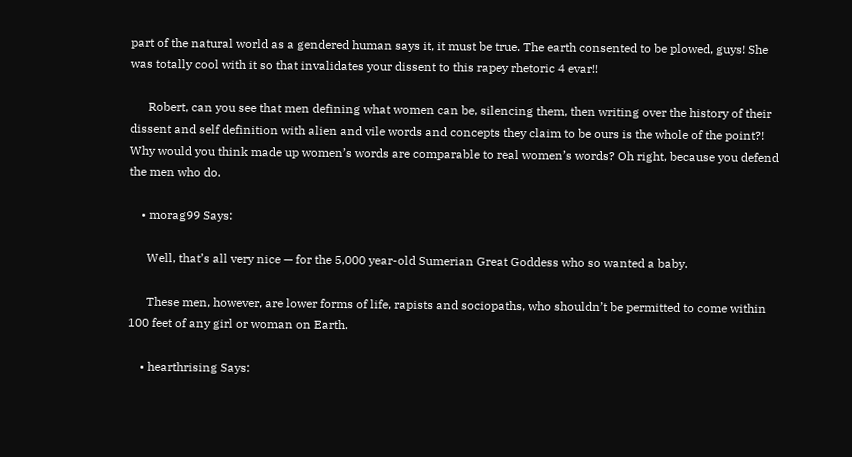part of the natural world as a gendered human says it, it must be true. The earth consented to be plowed, guys! She was totally cool with it so that invalidates your dissent to this rapey rhetoric 4 evar!!

      Robert, can you see that men defining what women can be, silencing them, then writing over the history of their dissent and self definition with alien and vile words and concepts they claim to be ours is the whole of the point?! Why would you think made up women’s words are comparable to real women’s words? Oh right, because you defend the men who do.

    • morag99 Says:

      Well, that’s all very nice — for the 5,000 year-old Sumerian Great Goddess who so wanted a baby.

      These men, however, are lower forms of life, rapists and sociopaths, who shouldn’t be permitted to come within 100 feet of any girl or woman on Earth.

    • hearthrising Says: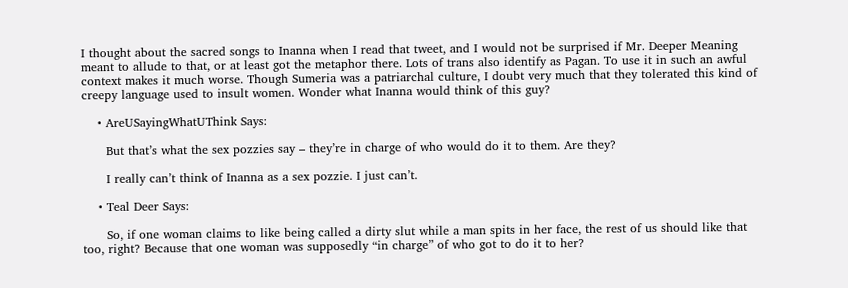I thought about the sacred songs to Inanna when I read that tweet, and I would not be surprised if Mr. Deeper Meaning meant to allude to that, or at least got the metaphor there. Lots of trans also identify as Pagan. To use it in such an awful context makes it much worse. Though Sumeria was a patriarchal culture, I doubt very much that they tolerated this kind of creepy language used to insult women. Wonder what Inanna would think of this guy?

    • AreUSayingWhatUThink Says:

      But that’s what the sex pozzies say – they’re in charge of who would do it to them. Are they?

      I really can’t think of Inanna as a sex pozzie. I just can’t.

    • Teal Deer Says:

      So, if one woman claims to like being called a dirty slut while a man spits in her face, the rest of us should like that too, right? Because that one woman was supposedly “in charge” of who got to do it to her?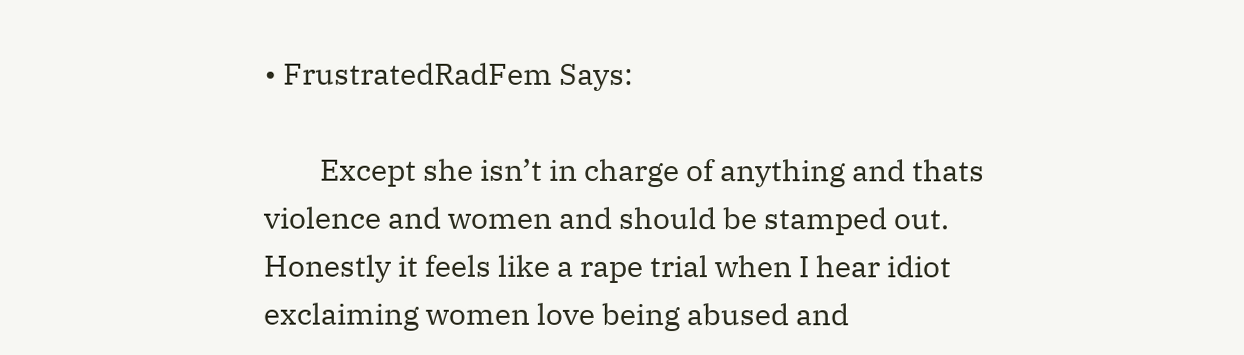• FrustratedRadFem Says:

        Except she isn’t in charge of anything and thats violence and women and should be stamped out. Honestly it feels like a rape trial when I hear idiot exclaiming women love being abused and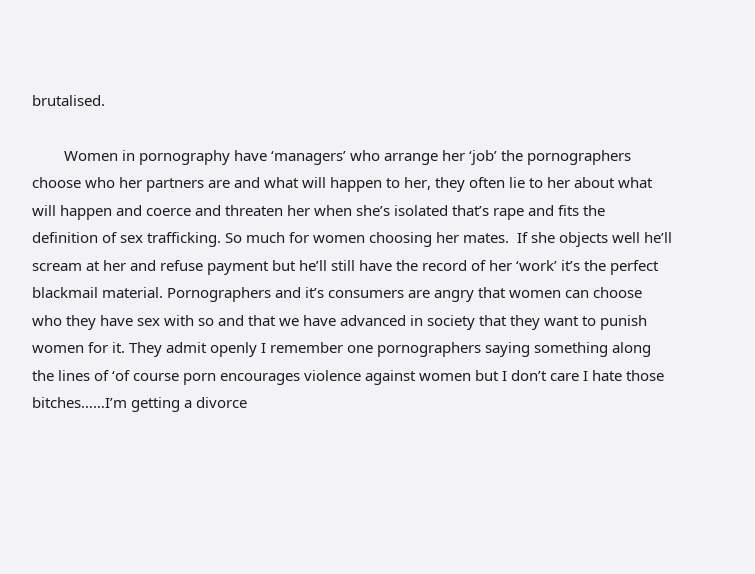brutalised.

        Women in pornography have ‘managers’ who arrange her ‘job’ the pornographers choose who her partners are and what will happen to her, they often lie to her about what will happen and coerce and threaten her when she’s isolated that’s rape and fits the definition of sex trafficking. So much for women choosing her mates.  If she objects well he’ll scream at her and refuse payment but he’ll still have the record of her ‘work’ it’s the perfect blackmail material. Pornographers and it’s consumers are angry that women can choose who they have sex with so and that we have advanced in society that they want to punish women for it. They admit openly I remember one pornographers saying something along the lines of ‘of course porn encourages violence against women but I don’t care I hate those bitches……I’m getting a divorce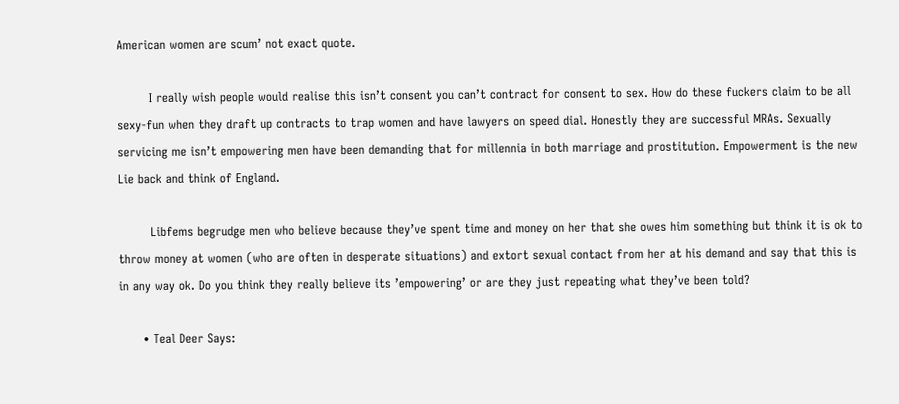American women are scum’ not exact quote.

        I really wish people would realise this isn’t consent you can’t contract for consent to sex. How do these fuckers claim to be all sexy-fun when they draft up contracts to trap women and have lawyers on speed dial. Honestly they are successful MRAs. Sexually servicing me isn’t empowering men have been demanding that for millennia in both marriage and prostitution. Empowerment is the new Lie back and think of England.

        Libfems begrudge men who believe because they’ve spent time and money on her that she owes him something but think it is ok to throw money at women (who are often in desperate situations) and extort sexual contact from her at his demand and say that this is in any way ok. Do you think they really believe its ’empowering’ or are they just repeating what they’ve been told?

      • Teal Deer Says: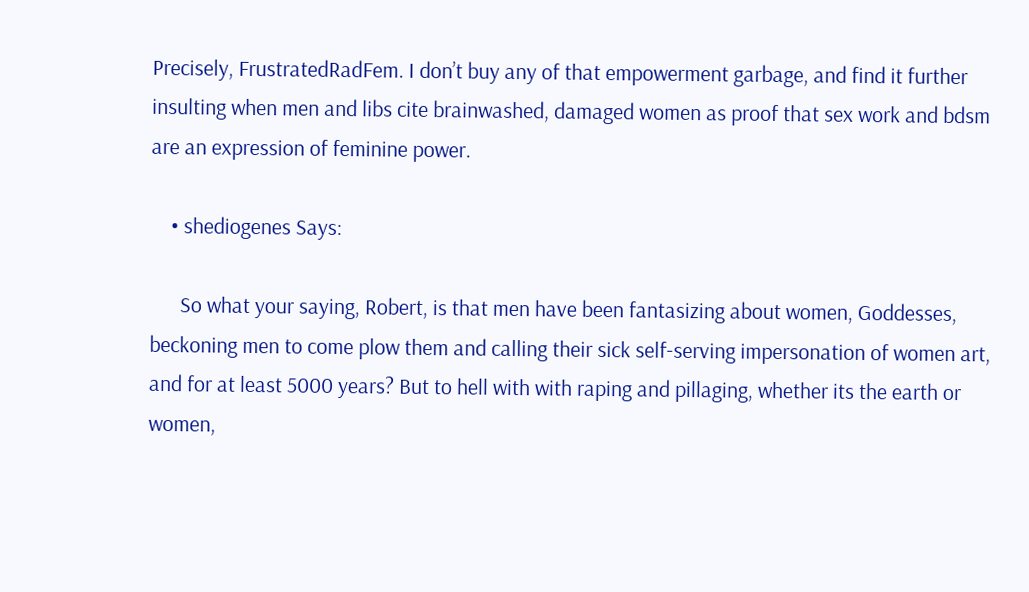Precisely, FrustratedRadFem. I don’t buy any of that empowerment garbage, and find it further insulting when men and libs cite brainwashed, damaged women as proof that sex work and bdsm are an expression of feminine power.

    • shediogenes Says:

      So what your saying, Robert, is that men have been fantasizing about women, Goddesses, beckoning men to come plow them and calling their sick self-serving impersonation of women art, and for at least 5000 years? But to hell with with raping and pillaging, whether its the earth or women,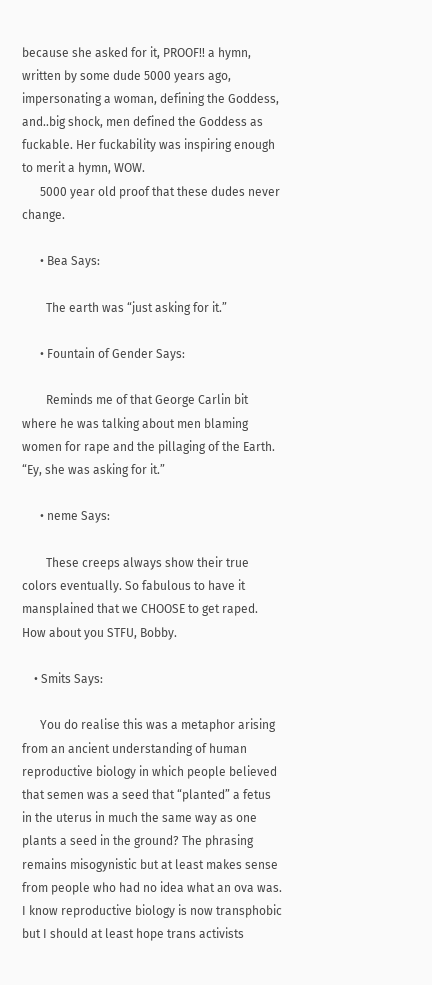because she asked for it, PROOF!! a hymn, written by some dude 5000 years ago, impersonating a woman, defining the Goddess, and..big shock, men defined the Goddess as fuckable. Her fuckability was inspiring enough to merit a hymn, WOW.
      5000 year old proof that these dudes never change.

      • Bea Says:

        The earth was “just asking for it.”

      • Fountain of Gender Says:

        Reminds me of that George Carlin bit where he was talking about men blaming women for rape and the pillaging of the Earth. “Ey, she was asking for it.”

      • neme Says:

        These creeps always show their true colors eventually. So fabulous to have it mansplained that we CHOOSE to get raped. How about you STFU, Bobby.

    • Smits Says:

      You do realise this was a metaphor arising from an ancient understanding of human reproductive biology in which people believed that semen was a seed that “planted” a fetus in the uterus in much the same way as one plants a seed in the ground? The phrasing remains misogynistic but at least makes sense from people who had no idea what an ova was. I know reproductive biology is now transphobic but I should at least hope trans activists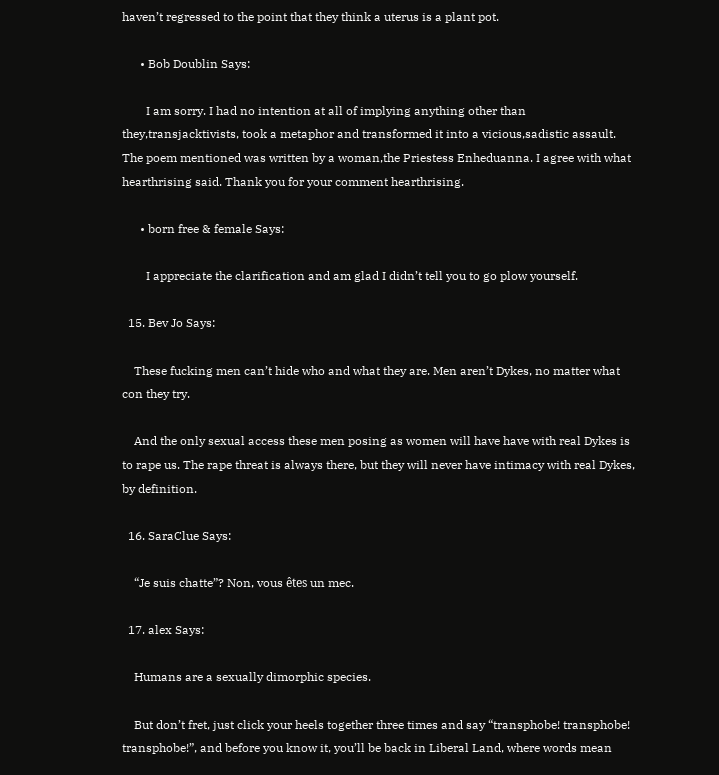haven’t regressed to the point that they think a uterus is a plant pot.

      • Bob Doublin Says:

        I am sorry. I had no intention at all of implying anything other than they,transjacktivists, took a metaphor and transformed it into a vicious,sadistic assault. The poem mentioned was written by a woman,the Priestess Enheduanna. I agree with what hearthrising said. Thank you for your comment hearthrising.

      • born free & female Says:

        I appreciate the clarification and am glad I didn’t tell you to go plow yourself.

  15. Bev Jo Says:

    These fucking men can’t hide who and what they are. Men aren’t Dykes, no matter what con they try.

    And the only sexual access these men posing as women will have have with real Dykes is to rape us. The rape threat is always there, but they will never have intimacy with real Dykes, by definition.

  16. SaraClue Says:

    “Je suis chatte”? Non, vous êtes un mec.

  17. alex Says:

    Humans are a sexually dimorphic species.

    But don’t fret, just click your heels together three times and say “transphobe! transphobe! transphobe!”, and before you know it, you’ll be back in Liberal Land, where words mean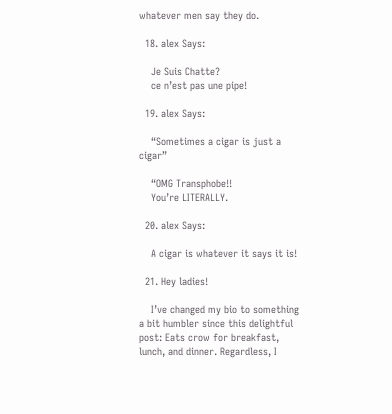whatever men say they do.

  18. alex Says:

    Je Suis Chatte?
    ce n’est pas une pipe!

  19. alex Says:

    “Sometimes a cigar is just a cigar”

    “OMG Transphobe!!
    You’re LITERALLY.

  20. alex Says:

    A cigar is whatever it says it is!

  21. Hey ladies!

    I’ve changed my bio to something a bit humbler since this delightful post: Eats crow for breakfast, lunch, and dinner. Regardless, I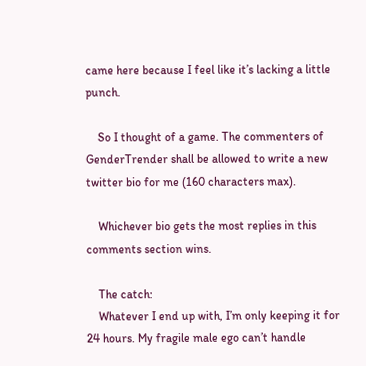came here because I feel like it’s lacking a little punch.

    So I thought of a game. The commenters of GenderTrender shall be allowed to write a new twitter bio for me (160 characters max).

    Whichever bio gets the most replies in this comments section wins.

    The catch:
    Whatever I end up with, I’m only keeping it for 24 hours. My fragile male ego can’t handle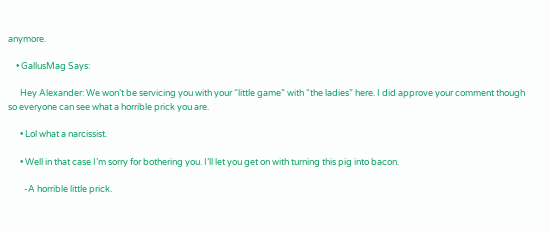anymore.

    • GallusMag Says:

      Hey Alexander: We won’t be servicing you with your “little game” with “the ladies” here. I did approve your comment though so everyone can see what a horrible prick you are.

      • Lol what a narcissist.

      • Well in that case I’m sorry for bothering you. I’ll let you get on with turning this pig into bacon.

        -A horrible little prick.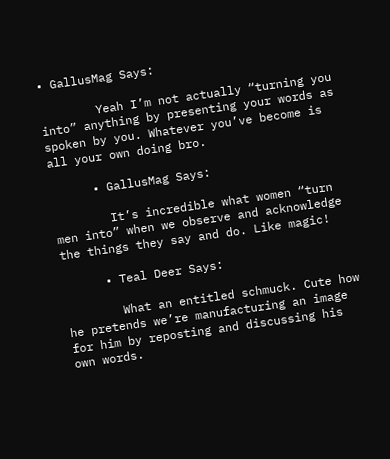• GallusMag Says:

        Yeah I’m not actually “turning you into” anything by presenting your words as spoken by you. Whatever you’ve become is all your own doing bro.

      • GallusMag Says:

        It’s incredible what women “turn men into” when we observe and acknowledge the things they say and do. Like magic!

      • Teal Deer Says:

        What an entitled schmuck. Cute how he pretends we’re manufacturing an image for him by reposting and discussing his own words.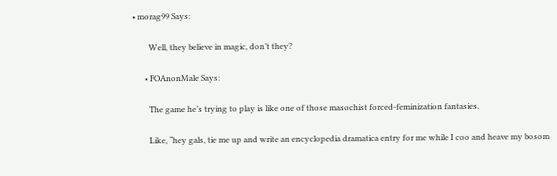• morag99 Says:

        Well, they believe in magic, don’t they?

      • FOAnonMale Says:

        The game he’s trying to play is like one of those masochist forced-feminization fantasies.

        Like, “hey gals, tie me up and write an encyclopedia dramatica entry for me while I coo and heave my bosom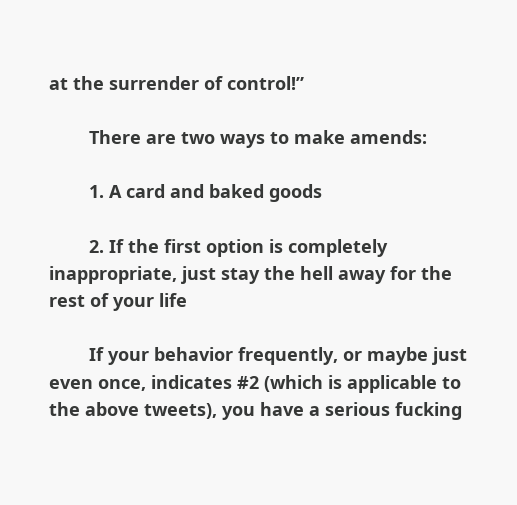at the surrender of control!”

        There are two ways to make amends:

        1. A card and baked goods

        2. If the first option is completely inappropriate, just stay the hell away for the rest of your life

        If your behavior frequently, or maybe just even once, indicates #2 (which is applicable to the above tweets), you have a serious fucking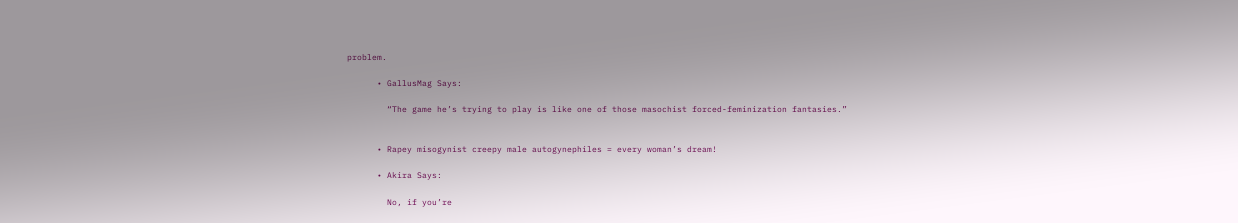problem.

      • GallusMag Says:

        “The game he’s trying to play is like one of those masochist forced-feminization fantasies.”


      • Rapey misogynist creepy male autogynephiles = every woman’s dream!

      • Akira Says:

        No, if you’re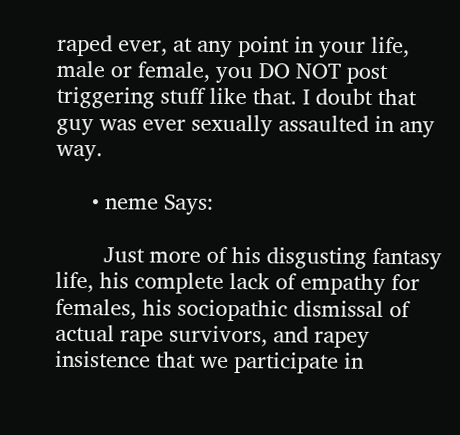raped ever, at any point in your life, male or female, you DO NOT post triggering stuff like that. I doubt that guy was ever sexually assaulted in any way.

      • neme Says:

        Just more of his disgusting fantasy life, his complete lack of empathy for females, his sociopathic dismissal of actual rape survivors, and rapey insistence that we participate in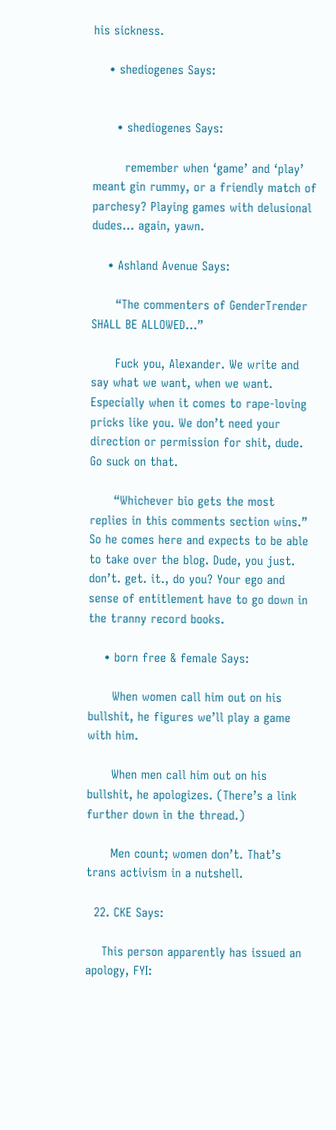his sickness.

    • shediogenes Says:


      • shediogenes Says:

        remember when ‘game’ and ‘play’ meant gin rummy, or a friendly match of parchesy? Playing games with delusional dudes… again, yawn.

    • Ashland Avenue Says:

      “The commenters of GenderTrender SHALL BE ALLOWED…”

      Fuck you, Alexander. We write and say what we want, when we want. Especially when it comes to rape-loving pricks like you. We don’t need your direction or permission for shit, dude. Go suck on that.

      “Whichever bio gets the most replies in this comments section wins.” So he comes here and expects to be able to take over the blog. Dude, you just. don’t. get. it., do you? Your ego and sense of entitlement have to go down in the tranny record books.

    • born free & female Says:

      When women call him out on his bullshit, he figures we’ll play a game with him.

      When men call him out on his bullshit, he apologizes. (There’s a link further down in the thread.)

      Men count; women don’t. That’s trans activism in a nutshell.

  22. CKE Says:

    This person apparently has issued an apology, FYI: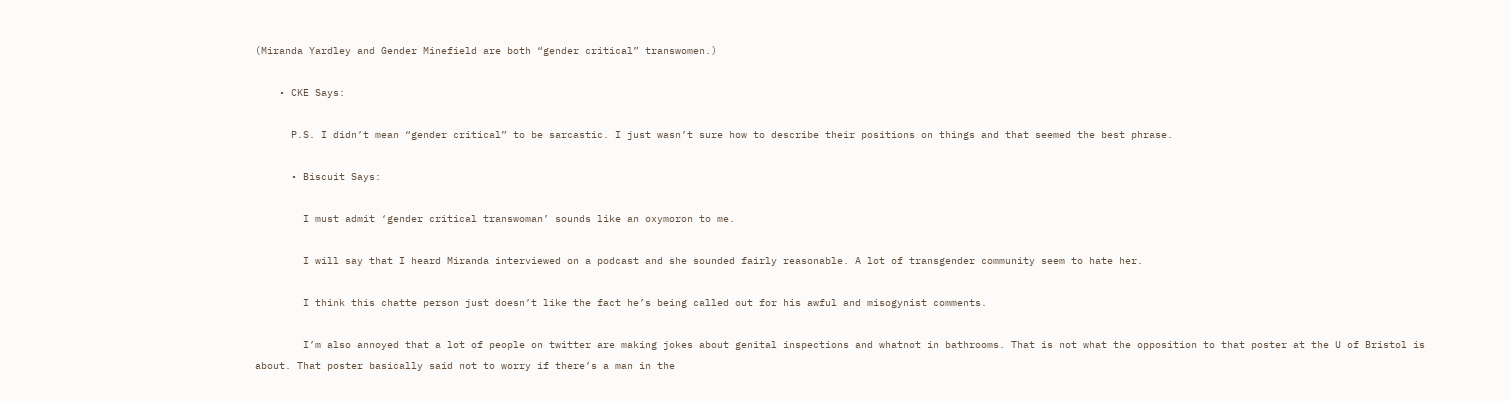(Miranda Yardley and Gender Minefield are both “gender critical” transwomen.)

    • CKE Says:

      P.S. I didn’t mean “gender critical” to be sarcastic. I just wasn’t sure how to describe their positions on things and that seemed the best phrase.

      • Biscuit Says:

        I must admit ‘gender critical transwoman’ sounds like an oxymoron to me.

        I will say that I heard Miranda interviewed on a podcast and she sounded fairly reasonable. A lot of transgender community seem to hate her.

        I think this chatte person just doesn’t like the fact he’s being called out for his awful and misogynist comments.

        I’m also annoyed that a lot of people on twitter are making jokes about genital inspections and whatnot in bathrooms. That is not what the opposition to that poster at the U of Bristol is about. That poster basically said not to worry if there’s a man in the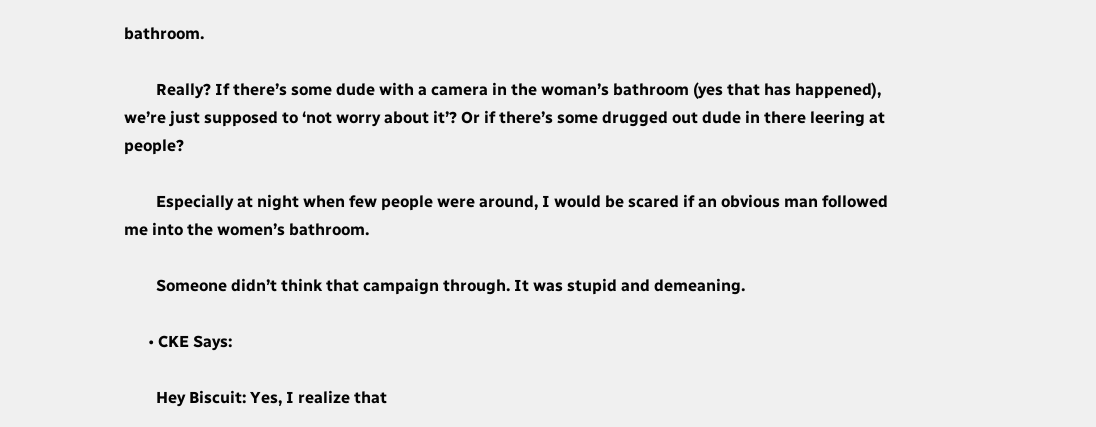bathroom.

        Really? If there’s some dude with a camera in the woman’s bathroom (yes that has happened), we’re just supposed to ‘not worry about it’? Or if there’s some drugged out dude in there leering at people?

        Especially at night when few people were around, I would be scared if an obvious man followed me into the women’s bathroom.

        Someone didn’t think that campaign through. It was stupid and demeaning.

      • CKE Says:

        Hey Biscuit: Yes, I realize that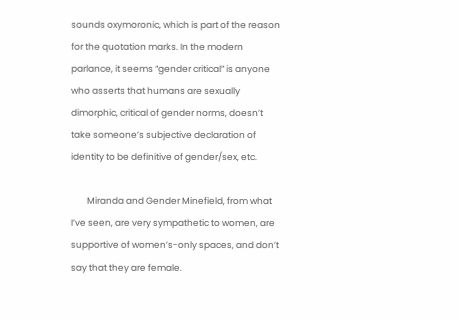sounds oxymoronic, which is part of the reason for the quotation marks. In the modern parlance, it seems “gender critical” is anyone who asserts that humans are sexually dimorphic, critical of gender norms, doesn’t take someone’s subjective declaration of identity to be definitive of gender/sex, etc.

        Miranda and Gender Minefield, from what I’ve seen, are very sympathetic to women, are supportive of women’s-only spaces, and don’t say that they are female.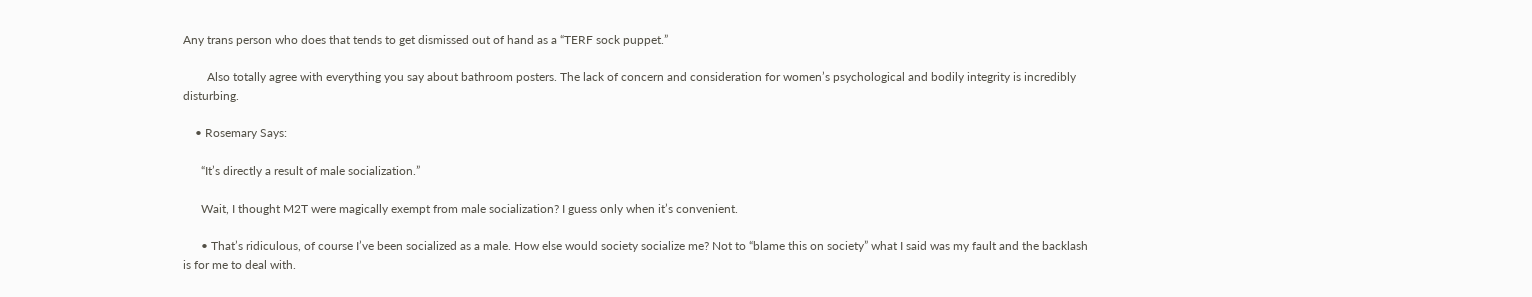Any trans person who does that tends to get dismissed out of hand as a “TERF sock puppet.”

        Also totally agree with everything you say about bathroom posters. The lack of concern and consideration for women’s psychological and bodily integrity is incredibly disturbing.

    • Rosemary Says:

      “It’s directly a result of male socialization.”

      Wait, I thought M2T were magically exempt from male socialization? I guess only when it’s convenient.

      • That’s ridiculous, of course I’ve been socialized as a male. How else would society socialize me? Not to “blame this on society” what I said was my fault and the backlash is for me to deal with.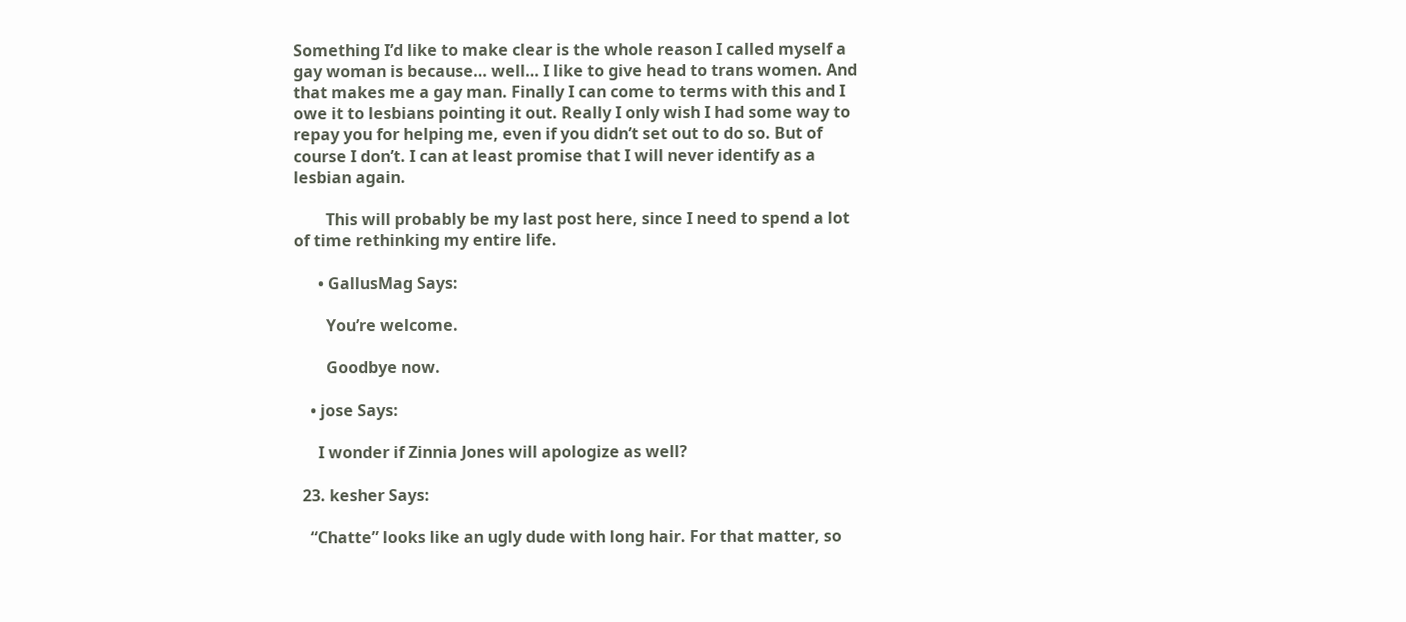Something I’d like to make clear is the whole reason I called myself a gay woman is because… well… I like to give head to trans women. And that makes me a gay man. Finally I can come to terms with this and I owe it to lesbians pointing it out. Really I only wish I had some way to repay you for helping me, even if you didn’t set out to do so. But of course I don’t. I can at least promise that I will never identify as a lesbian again.

        This will probably be my last post here, since I need to spend a lot of time rethinking my entire life.

      • GallusMag Says:

        You’re welcome.

        Goodbye now.

    • jose Says:

      I wonder if Zinnia Jones will apologize as well?

  23. kesher Says:

    “Chatte” looks like an ugly dude with long hair. For that matter, so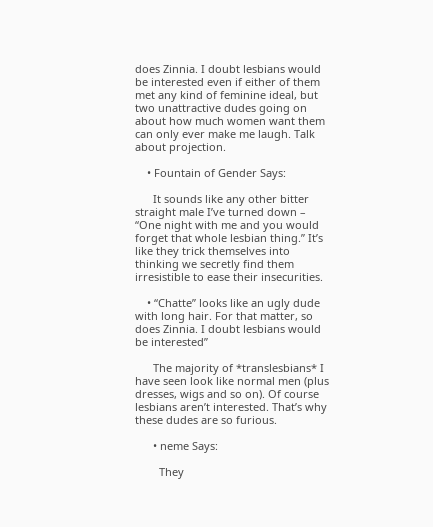does Zinnia. I doubt lesbians would be interested even if either of them met any kind of feminine ideal, but two unattractive dudes going on about how much women want them can only ever make me laugh. Talk about projection.

    • Fountain of Gender Says:

      It sounds like any other bitter straight male I’ve turned down – “One night with me and you would forget that whole lesbian thing.” It’s like they trick themselves into thinking we secretly find them irresistible to ease their insecurities.

    • “Chatte” looks like an ugly dude with long hair. For that matter, so does Zinnia. I doubt lesbians would be interested”

      The majority of *translesbians* I have seen look like normal men (plus dresses, wigs and so on). Of course lesbians aren’t interested. That’s why these dudes are so furious.

      • neme Says:

        They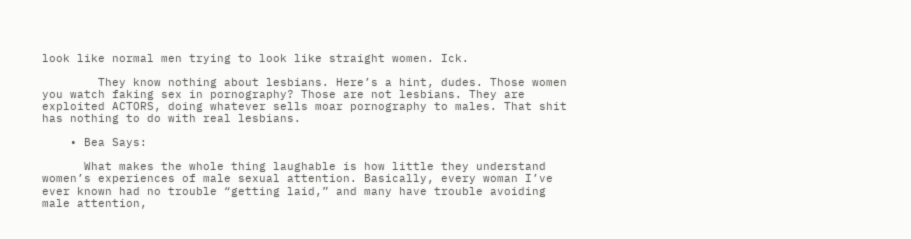look like normal men trying to look like straight women. Ick.

        They know nothing about lesbians. Here’s a hint, dudes. Those women you watch faking sex in pornography? Those are not lesbians. They are exploited ACTORS, doing whatever sells moar pornography to males. That shit has nothing to do with real lesbians.

    • Bea Says:

      What makes the whole thing laughable is how little they understand women’s experiences of male sexual attention. Basically, every woman I’ve ever known had no trouble “getting laid,” and many have trouble avoiding male attention,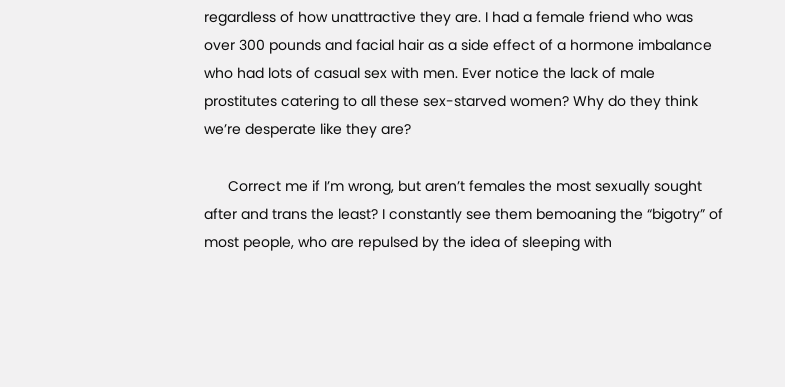regardless of how unattractive they are. I had a female friend who was over 300 pounds and facial hair as a side effect of a hormone imbalance who had lots of casual sex with men. Ever notice the lack of male prostitutes catering to all these sex-starved women? Why do they think we’re desperate like they are?

      Correct me if I’m wrong, but aren’t females the most sexually sought after and trans the least? I constantly see them bemoaning the “bigotry” of most people, who are repulsed by the idea of sleeping with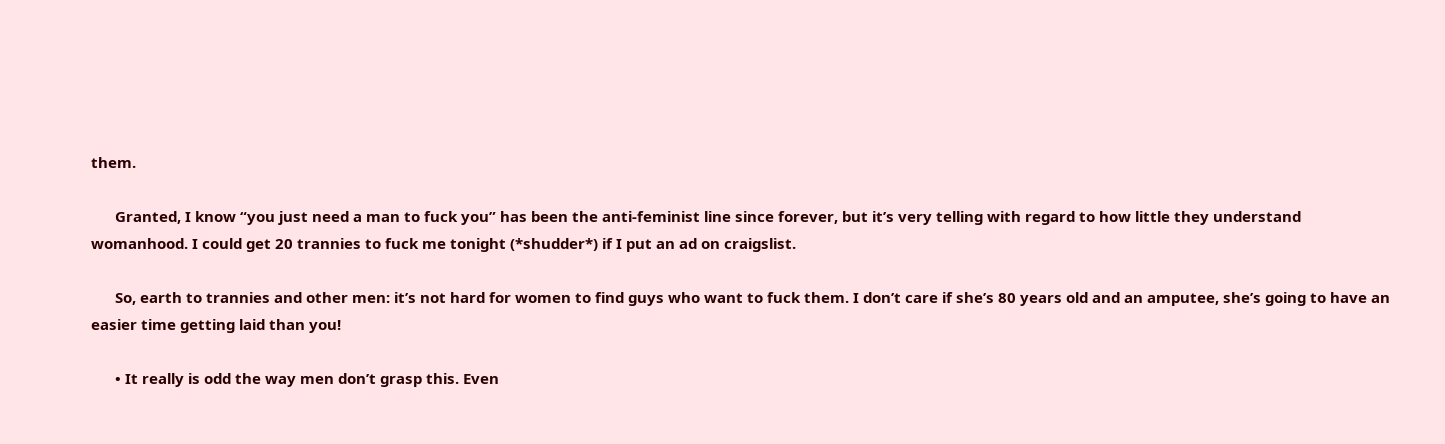them.

      Granted, I know “you just need a man to fuck you” has been the anti-feminist line since forever, but it’s very telling with regard to how little they understand womanhood. I could get 20 trannies to fuck me tonight (*shudder*) if I put an ad on craigslist.

      So, earth to trannies and other men: it’s not hard for women to find guys who want to fuck them. I don’t care if she’s 80 years old and an amputee, she’s going to have an easier time getting laid than you!

      • It really is odd the way men don’t grasp this. Even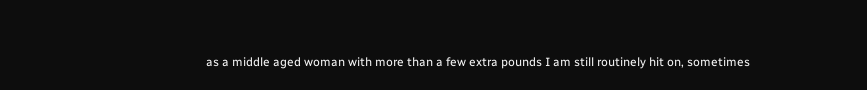as a middle aged woman with more than a few extra pounds I am still routinely hit on, sometimes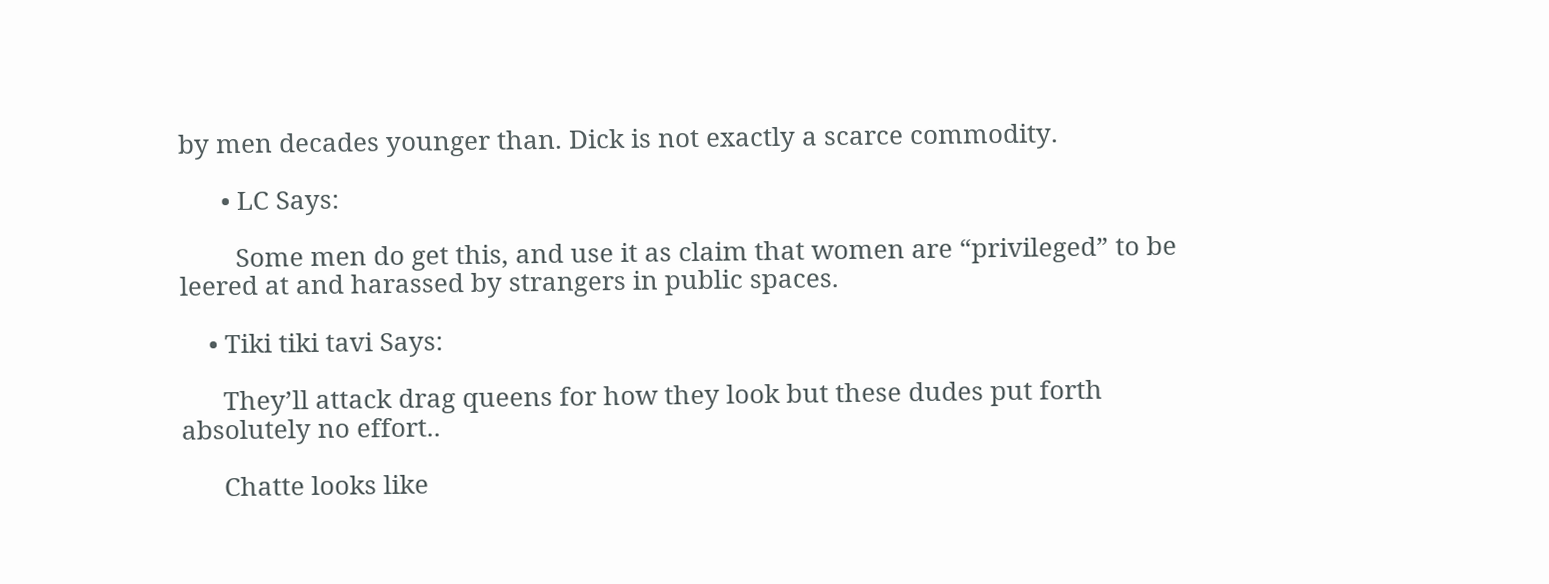by men decades younger than. Dick is not exactly a scarce commodity.

      • LC Says:

        Some men do get this, and use it as claim that women are “privileged” to be leered at and harassed by strangers in public spaces.

    • Tiki tiki tavi Says:

      They’ll attack drag queens for how they look but these dudes put forth absolutely no effort..

      Chatte looks like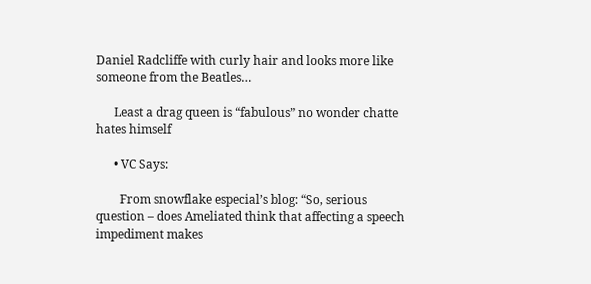Daniel Radcliffe with curly hair and looks more like someone from the Beatles…

      Least a drag queen is “fabulous” no wonder chatte hates himself

      • VC Says:

        From snowflake especial’s blog: “So, serious question – does Ameliated think that affecting a speech impediment makes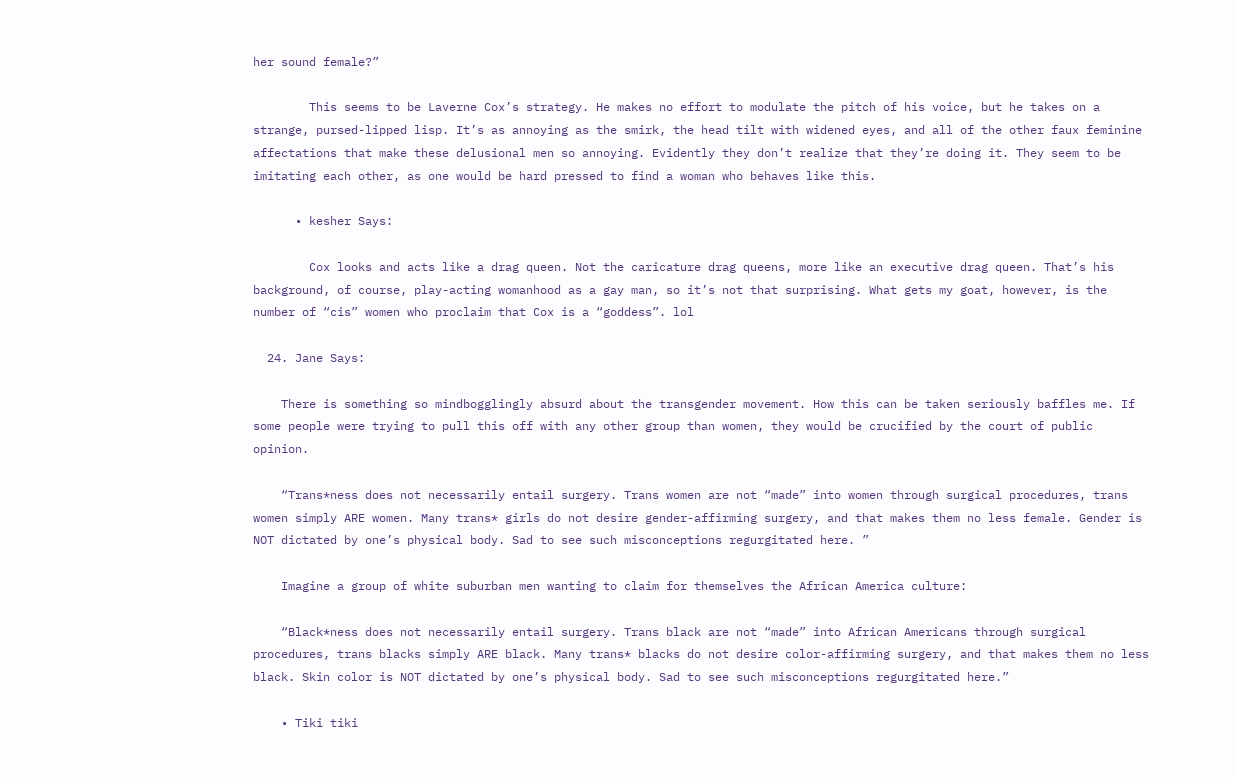her sound female?”

        This seems to be Laverne Cox’s strategy. He makes no effort to modulate the pitch of his voice, but he takes on a strange, pursed-lipped lisp. It’s as annoying as the smirk, the head tilt with widened eyes, and all of the other faux feminine affectations that make these delusional men so annoying. Evidently they don’t realize that they’re doing it. They seem to be imitating each other, as one would be hard pressed to find a woman who behaves like this.

      • kesher Says:

        Cox looks and acts like a drag queen. Not the caricature drag queens, more like an executive drag queen. That’s his background, of course, play-acting womanhood as a gay man, so it’s not that surprising. What gets my goat, however, is the number of “cis” women who proclaim that Cox is a “goddess”. lol

  24. Jane Says:

    There is something so mindbogglingly absurd about the transgender movement. How this can be taken seriously baffles me. If some people were trying to pull this off with any other group than women, they would be crucified by the court of public opinion.

    “Trans*ness does not necessarily entail surgery. Trans women are not “made” into women through surgical procedures, trans women simply ARE women. Many trans* girls do not desire gender-affirming surgery, and that makes them no less female. Gender is NOT dictated by one’s physical body. Sad to see such misconceptions regurgitated here. ”

    Imagine a group of white suburban men wanting to claim for themselves the African America culture:

    “Black*ness does not necessarily entail surgery. Trans black are not “made” into African Americans through surgical procedures, trans blacks simply ARE black. Many trans* blacks do not desire color-affirming surgery, and that makes them no less black. Skin color is NOT dictated by one’s physical body. Sad to see such misconceptions regurgitated here.”

    • Tiki tiki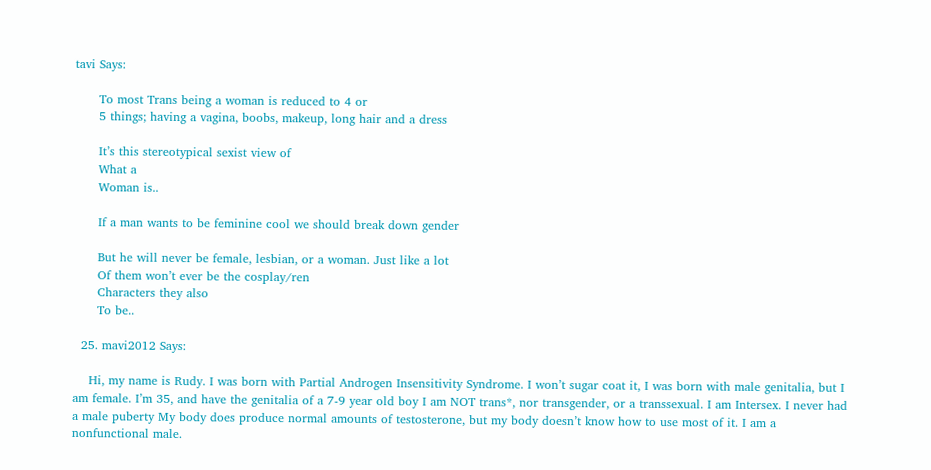tavi Says:

      To most Trans being a woman is reduced to 4 or
      5 things; having a vagina, boobs, makeup, long hair and a dress

      It’s this stereotypical sexist view of
      What a
      Woman is..

      If a man wants to be feminine cool we should break down gender

      But he will never be female, lesbian, or a woman. Just like a lot
      Of them won’t ever be the cosplay/ren
      Characters they also
      To be..

  25. mavi2012 Says:

    Hi, my name is Rudy. I was born with Partial Androgen Insensitivity Syndrome. I won’t sugar coat it, I was born with male genitalia, but I am female. I’m 35, and have the genitalia of a 7-9 year old boy I am NOT trans*, nor transgender, or a transsexual. I am Intersex. I never had a male puberty My body does produce normal amounts of testosterone, but my body doesn’t know how to use most of it. I am a nonfunctional male.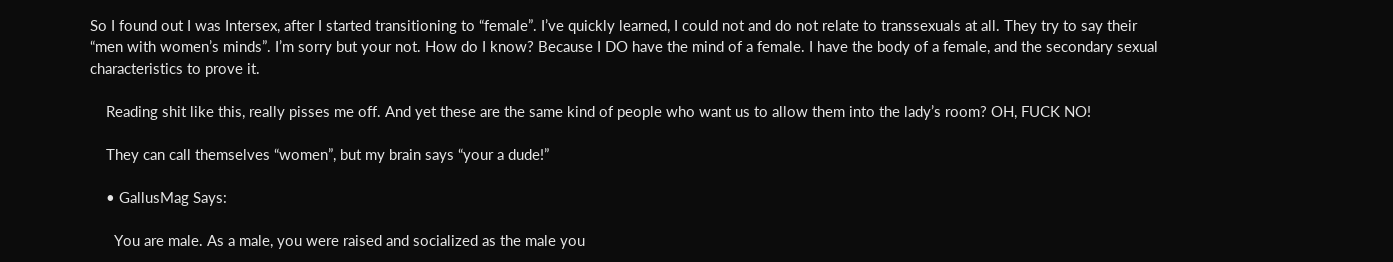So I found out I was Intersex, after I started transitioning to “female”. I’ve quickly learned, I could not and do not relate to transsexuals at all. They try to say their “men with women’s minds”. I’m sorry but your not. How do I know? Because I DO have the mind of a female. I have the body of a female, and the secondary sexual characteristics to prove it.

    Reading shit like this, really pisses me off. And yet these are the same kind of people who want us to allow them into the lady’s room? OH, FUCK NO!

    They can call themselves “women”, but my brain says “your a dude!”

    • GallusMag Says:

      You are male. As a male, you were raised and socialized as the male you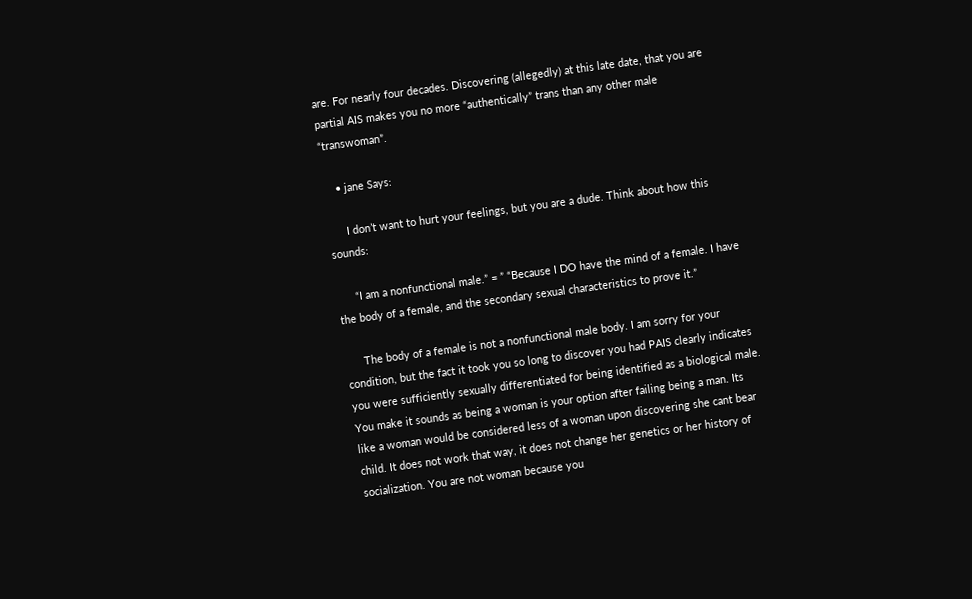are. For nearly four decades. Discovering (allegedly) at this late date, that you are partial AIS makes you no more “authentically” trans than any other male “transwoman”.

    • jane Says:

      I don’t want to hurt your feelings, but you are a dude. Think about how this sounds:

      “I am a nonfunctional male.” = ” “Because I DO have the mind of a female. I have the body of a female, and the secondary sexual characteristics to prove it.”

      The body of a female is not a nonfunctional male body. I am sorry for your condition, but the fact it took you so long to discover you had PAIS clearly indicates you were sufficiently sexually differentiated for being identified as a biological male. You make it sounds as being a woman is your option after failing being a man. Its like a woman would be considered less of a woman upon discovering she cant bear child. It does not work that way, it does not change her genetics or her history of socialization. You are not woman because you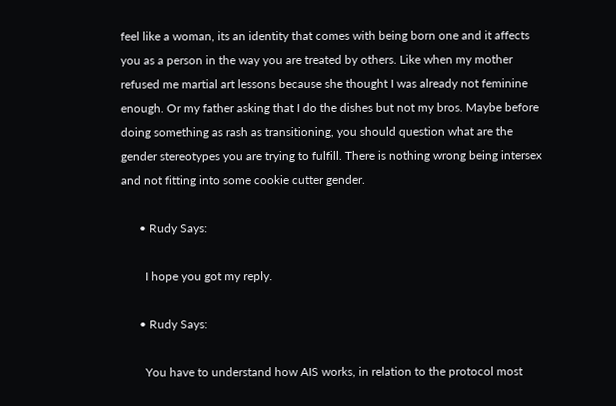feel like a woman, its an identity that comes with being born one and it affects you as a person in the way you are treated by others. Like when my mother refused me martial art lessons because she thought I was already not feminine enough. Or my father asking that I do the dishes but not my bros. Maybe before doing something as rash as transitioning, you should question what are the gender stereotypes you are trying to fulfill. There is nothing wrong being intersex and not fitting into some cookie cutter gender.

      • Rudy Says:

        I hope you got my reply.

      • Rudy Says:

        You have to understand how AIS works, in relation to the protocol most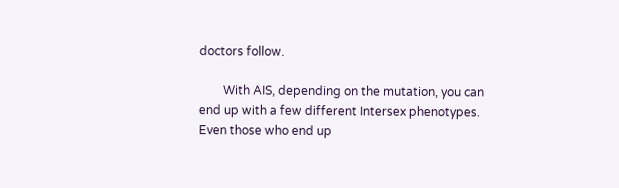doctors follow.

        With AIS, depending on the mutation, you can end up with a few different Intersex phenotypes.  Even those who end up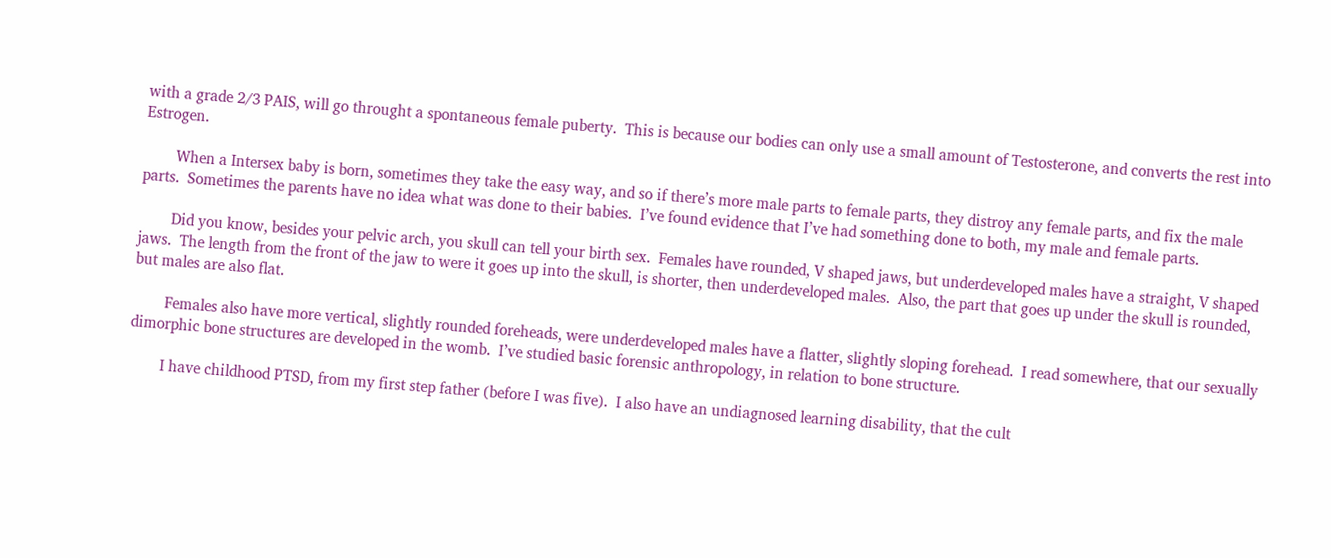with a grade 2/3 PAIS, will go throught a spontaneous female puberty.  This is because our bodies can only use a small amount of Testosterone, and converts the rest into Estrogen.

        When a Intersex baby is born, sometimes they take the easy way, and so if there’s more male parts to female parts, they distroy any female parts, and fix the male parts.  Sometimes the parents have no idea what was done to their babies.  I’ve found evidence that I’ve had something done to both, my male and female parts.

        Did you know, besides your pelvic arch, you skull can tell your birth sex.  Females have rounded, V shaped jaws, but underdeveloped males have a straight, V shaped jaws.  The length from the front of the jaw to were it goes up into the skull, is shorter, then underdeveloped males.  Also, the part that goes up under the skull is rounded, but males are also flat.

        Females also have more vertical, slightly rounded foreheads, were underdeveloped males have a flatter, slightly sloping forehead.  I read somewhere, that our sexually dimorphic bone structures are developed in the womb.  I’ve studied basic forensic anthropology, in relation to bone structure.

        I have childhood PTSD, from my first step father (before I was five).  I also have an undiagnosed learning disability, that the cult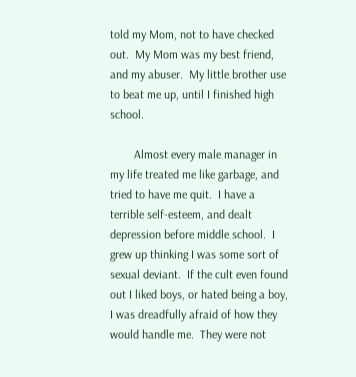told my Mom, not to have checked out.  My Mom was my best friend, and my abuser.  My little brother use to beat me up, until I finished high school.

        Almost every male manager in my life treated me like garbage, and tried to have me quit.  I have a terrible self-esteem, and dealt depression before middle school.  I grew up thinking I was some sort of sexual deviant.  If the cult even found out I liked boys, or hated being a boy, I was dreadfully afraid of how they would handle me.  They were not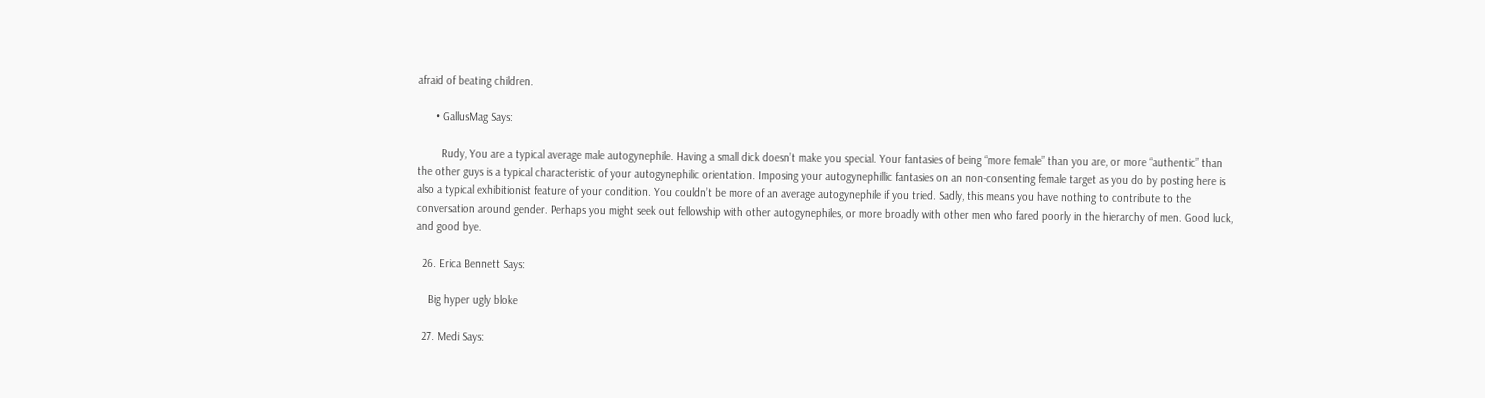afraid of beating children.

      • GallusMag Says:

        Rudy, You are a typical average male autogynephile. Having a small dick doesn’t make you special. Your fantasies of being “more female” than you are, or more “authentic” than the other guys is a typical characteristic of your autogynephilic orientation. Imposing your autogynephillic fantasies on an non-consenting female target as you do by posting here is also a typical exhibitionist feature of your condition. You couldn’t be more of an average autogynephile if you tried. Sadly, this means you have nothing to contribute to the conversation around gender. Perhaps you might seek out fellowship with other autogynephiles, or more broadly with other men who fared poorly in the hierarchy of men. Good luck, and good bye.

  26. Erica Bennett Says:

    Big hyper ugly bloke

  27. Medi Says: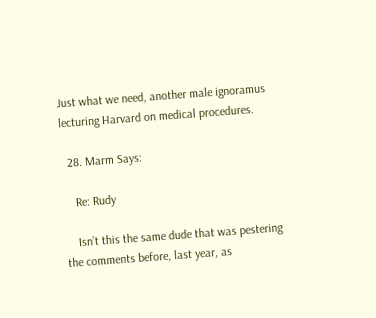Just what we need, another male ignoramus lecturing Harvard on medical procedures.

  28. Marm Says:

    Re: Rudy

    Isn’t this the same dude that was pestering the comments before, last year, as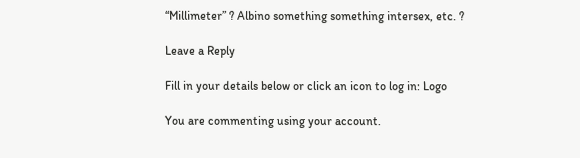“Millimeter” ? Albino something something intersex, etc. ?

Leave a Reply

Fill in your details below or click an icon to log in: Logo

You are commenting using your account.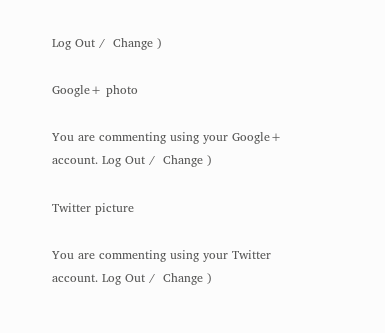Log Out /  Change )

Google+ photo

You are commenting using your Google+ account. Log Out /  Change )

Twitter picture

You are commenting using your Twitter account. Log Out /  Change )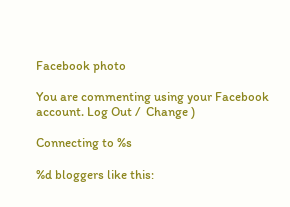Facebook photo

You are commenting using your Facebook account. Log Out /  Change )

Connecting to %s

%d bloggers like this: